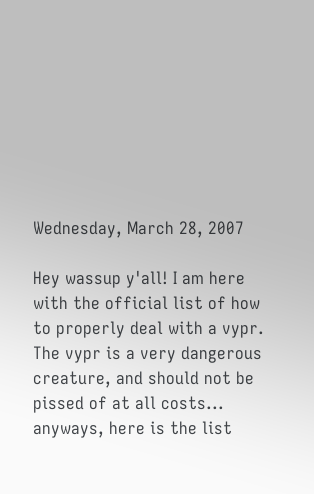Wednesday, March 28, 2007

Hey wassup y'all! I am here with the official list of how to properly deal with a vypr. The vypr is a very dangerous creature, and should not be pissed of at all costs... anyways, here is the list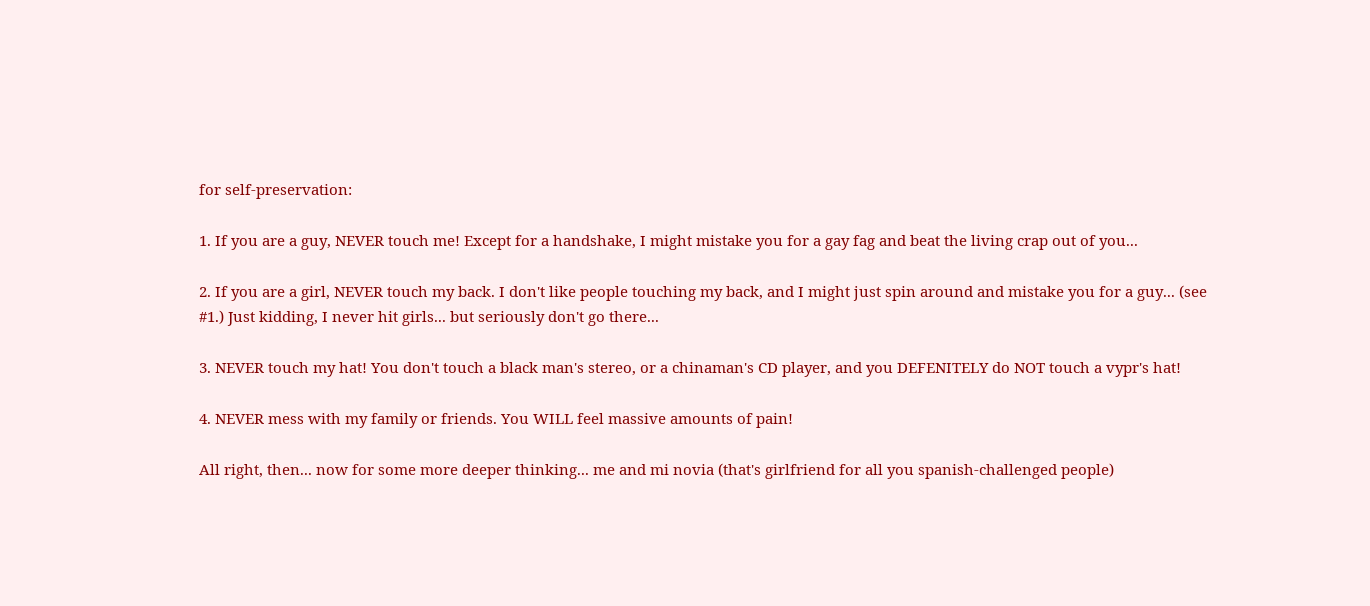for self-preservation:

1. If you are a guy, NEVER touch me! Except for a handshake, I might mistake you for a gay fag and beat the living crap out of you...

2. If you are a girl, NEVER touch my back. I don't like people touching my back, and I might just spin around and mistake you for a guy... (see #1.) Just kidding, I never hit girls... but seriously don't go there...

3. NEVER touch my hat! You don't touch a black man's stereo, or a chinaman's CD player, and you DEFENITELY do NOT touch a vypr's hat!

4. NEVER mess with my family or friends. You WILL feel massive amounts of pain!

All right, then... now for some more deeper thinking... me and mi novia (that's girlfriend for all you spanish-challenged people)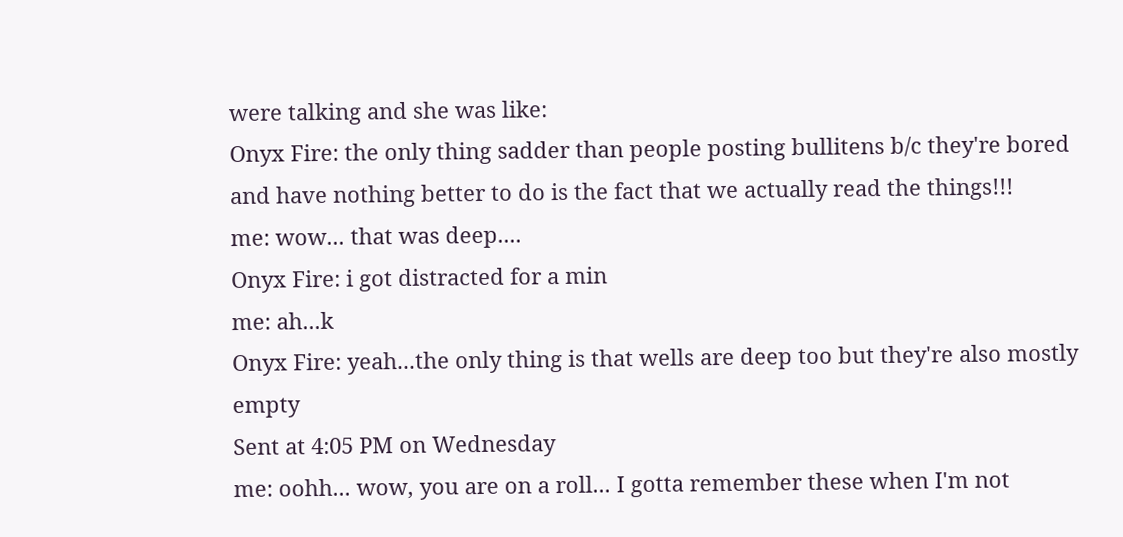were talking and she was like:
Onyx Fire: the only thing sadder than people posting bullitens b/c they're bored and have nothing better to do is the fact that we actually read the things!!!
me: wow... that was deep....
Onyx Fire: i got distracted for a min
me: ah...k
Onyx Fire: yeah...the only thing is that wells are deep too but they're also mostly empty
Sent at 4:05 PM on Wednesday
me: oohh... wow, you are on a roll... I gotta remember these when I'm not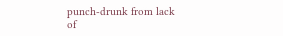punch-drunk from lack of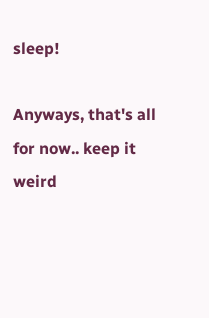sleep!

Anyways, that's all for now.. keep it weird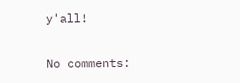y'all!

No comments: